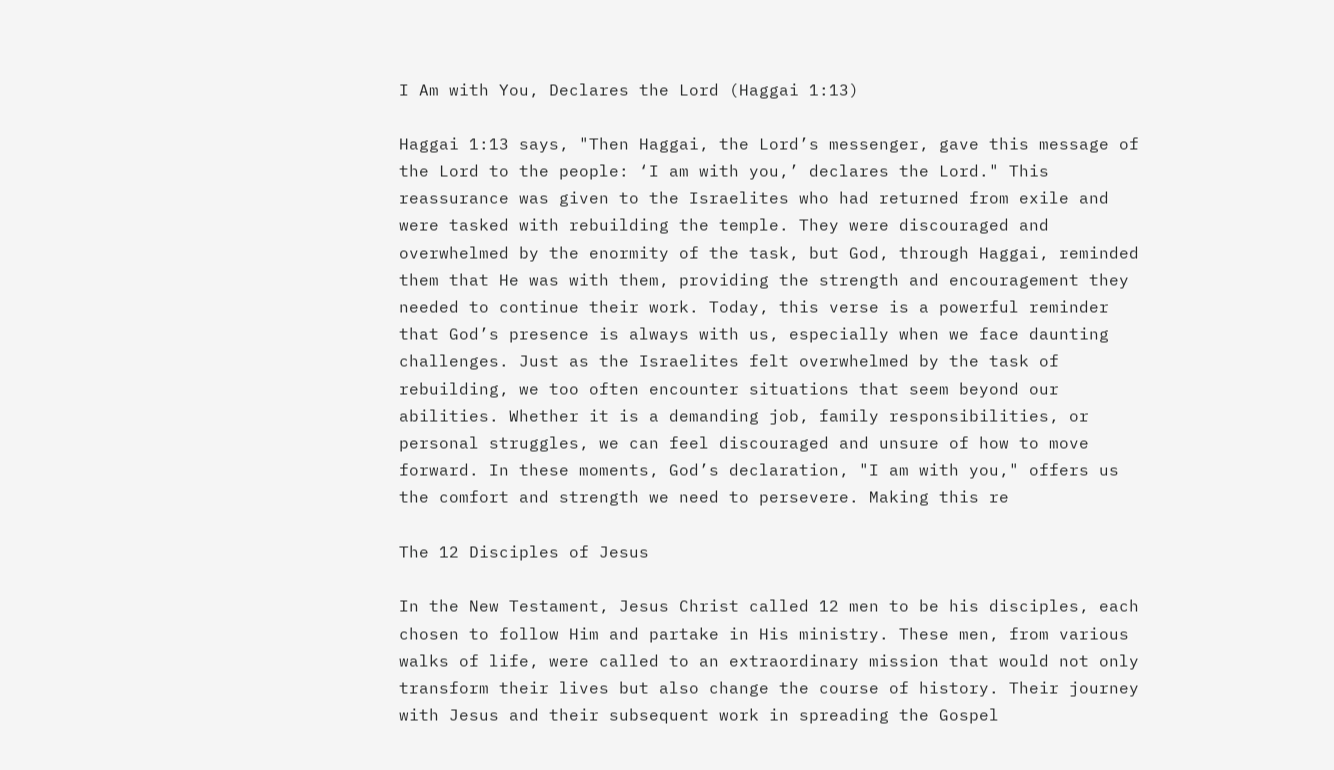I Am with You, Declares the Lord (Haggai 1:13)

Haggai 1:13 says, "Then Haggai, the Lord’s messenger, gave this message of the Lord to the people: ‘I am with you,’ declares the Lord." This reassurance was given to the Israelites who had returned from exile and were tasked with rebuilding the temple. They were discouraged and overwhelmed by the enormity of the task, but God, through Haggai, reminded them that He was with them, providing the strength and encouragement they needed to continue their work. Today, this verse is a powerful reminder that God’s presence is always with us, especially when we face daunting challenges. Just as the Israelites felt overwhelmed by the task of rebuilding, we too often encounter situations that seem beyond our abilities. Whether it is a demanding job, family responsibilities, or personal struggles, we can feel discouraged and unsure of how to move forward. In these moments, God’s declaration, "I am with you," offers us the comfort and strength we need to persevere. Making this re

The 12 Disciples of Jesus

In the New Testament, Jesus Christ called 12 men to be his disciples, each chosen to follow Him and partake in His ministry. These men, from various walks of life, were called to an extraordinary mission that would not only transform their lives but also change the course of history. Their journey with Jesus and their subsequent work in spreading the Gospel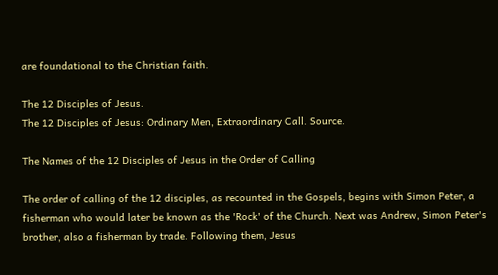are foundational to the Christian faith.

The 12 Disciples of Jesus.
The 12 Disciples of Jesus: Ordinary Men, Extraordinary Call. Source.

The Names of the 12 Disciples of Jesus in the Order of Calling

The order of calling of the 12 disciples, as recounted in the Gospels, begins with Simon Peter, a fisherman who would later be known as the 'Rock' of the Church. Next was Andrew, Simon Peter's brother, also a fisherman by trade. Following them, Jesus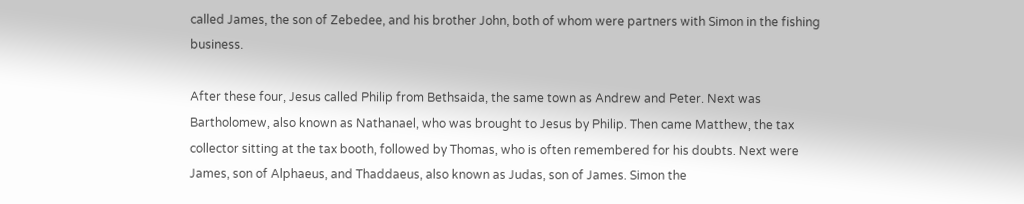called James, the son of Zebedee, and his brother John, both of whom were partners with Simon in the fishing business.

After these four, Jesus called Philip from Bethsaida, the same town as Andrew and Peter. Next was Bartholomew, also known as Nathanael, who was brought to Jesus by Philip. Then came Matthew, the tax collector sitting at the tax booth, followed by Thomas, who is often remembered for his doubts. Next were James, son of Alphaeus, and Thaddaeus, also known as Judas, son of James. Simon the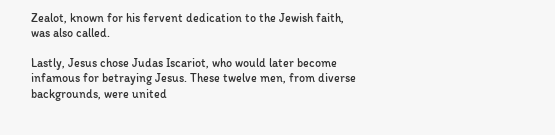Zealot, known for his fervent dedication to the Jewish faith, was also called.

Lastly, Jesus chose Judas Iscariot, who would later become infamous for betraying Jesus. These twelve men, from diverse backgrounds, were united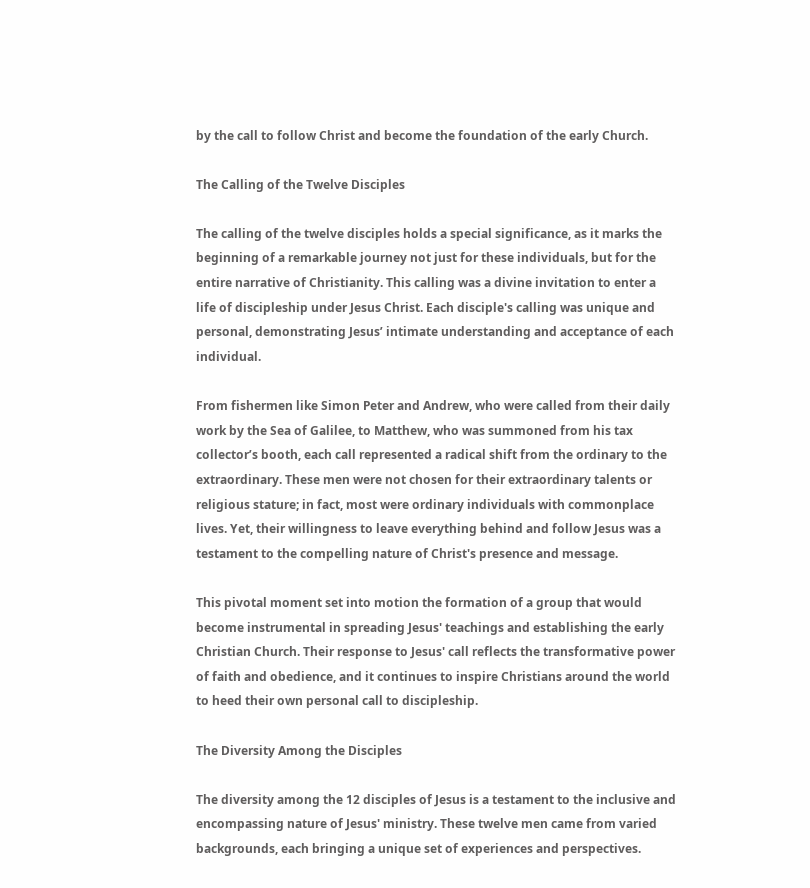by the call to follow Christ and become the foundation of the early Church.

The Calling of the Twelve Disciples

The calling of the twelve disciples holds a special significance, as it marks the beginning of a remarkable journey not just for these individuals, but for the entire narrative of Christianity. This calling was a divine invitation to enter a life of discipleship under Jesus Christ. Each disciple's calling was unique and personal, demonstrating Jesus’ intimate understanding and acceptance of each individual.

From fishermen like Simon Peter and Andrew, who were called from their daily work by the Sea of Galilee, to Matthew, who was summoned from his tax collector’s booth, each call represented a radical shift from the ordinary to the extraordinary. These men were not chosen for their extraordinary talents or religious stature; in fact, most were ordinary individuals with commonplace lives. Yet, their willingness to leave everything behind and follow Jesus was a testament to the compelling nature of Christ's presence and message.

This pivotal moment set into motion the formation of a group that would become instrumental in spreading Jesus' teachings and establishing the early Christian Church. Their response to Jesus' call reflects the transformative power of faith and obedience, and it continues to inspire Christians around the world to heed their own personal call to discipleship.

The Diversity Among the Disciples

The diversity among the 12 disciples of Jesus is a testament to the inclusive and encompassing nature of Jesus' ministry. These twelve men came from varied backgrounds, each bringing a unique set of experiences and perspectives.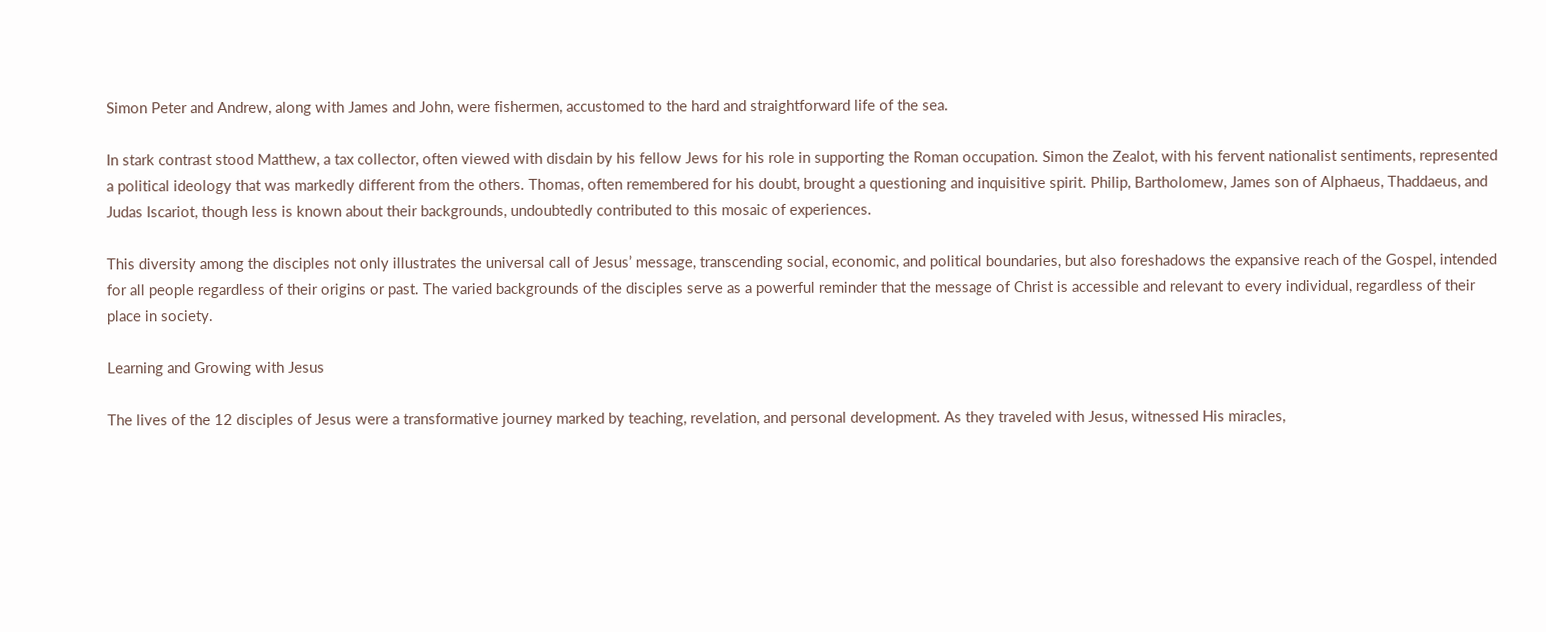Simon Peter and Andrew, along with James and John, were fishermen, accustomed to the hard and straightforward life of the sea.

In stark contrast stood Matthew, a tax collector, often viewed with disdain by his fellow Jews for his role in supporting the Roman occupation. Simon the Zealot, with his fervent nationalist sentiments, represented a political ideology that was markedly different from the others. Thomas, often remembered for his doubt, brought a questioning and inquisitive spirit. Philip, Bartholomew, James son of Alphaeus, Thaddaeus, and Judas Iscariot, though less is known about their backgrounds, undoubtedly contributed to this mosaic of experiences.

This diversity among the disciples not only illustrates the universal call of Jesus’ message, transcending social, economic, and political boundaries, but also foreshadows the expansive reach of the Gospel, intended for all people regardless of their origins or past. The varied backgrounds of the disciples serve as a powerful reminder that the message of Christ is accessible and relevant to every individual, regardless of their place in society.

Learning and Growing with Jesus

The lives of the 12 disciples of Jesus were a transformative journey marked by teaching, revelation, and personal development. As they traveled with Jesus, witnessed His miracles,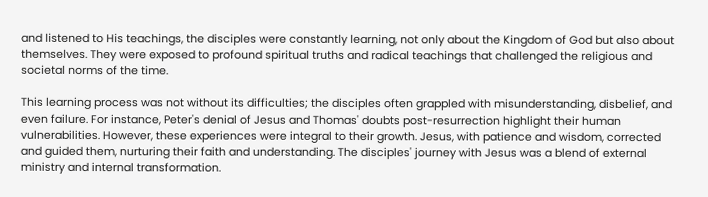and listened to His teachings, the disciples were constantly learning, not only about the Kingdom of God but also about themselves. They were exposed to profound spiritual truths and radical teachings that challenged the religious and societal norms of the time.

This learning process was not without its difficulties; the disciples often grappled with misunderstanding, disbelief, and even failure. For instance, Peter's denial of Jesus and Thomas' doubts post-resurrection highlight their human vulnerabilities. However, these experiences were integral to their growth. Jesus, with patience and wisdom, corrected and guided them, nurturing their faith and understanding. The disciples' journey with Jesus was a blend of external ministry and internal transformation.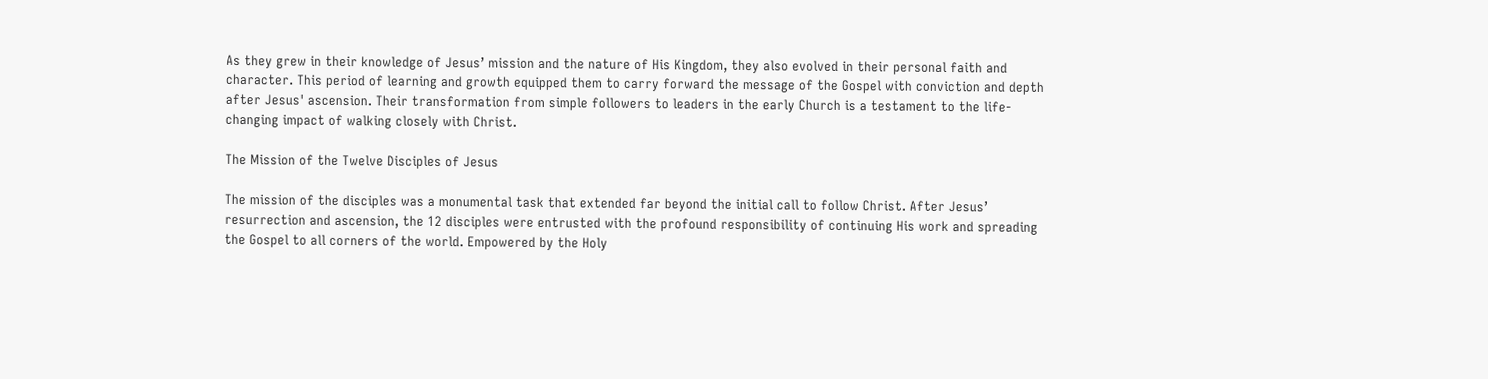As they grew in their knowledge of Jesus’ mission and the nature of His Kingdom, they also evolved in their personal faith and character. This period of learning and growth equipped them to carry forward the message of the Gospel with conviction and depth after Jesus' ascension. Their transformation from simple followers to leaders in the early Church is a testament to the life-changing impact of walking closely with Christ.

The Mission of the Twelve Disciples of Jesus

The mission of the disciples was a monumental task that extended far beyond the initial call to follow Christ. After Jesus’ resurrection and ascension, the 12 disciples were entrusted with the profound responsibility of continuing His work and spreading the Gospel to all corners of the world. Empowered by the Holy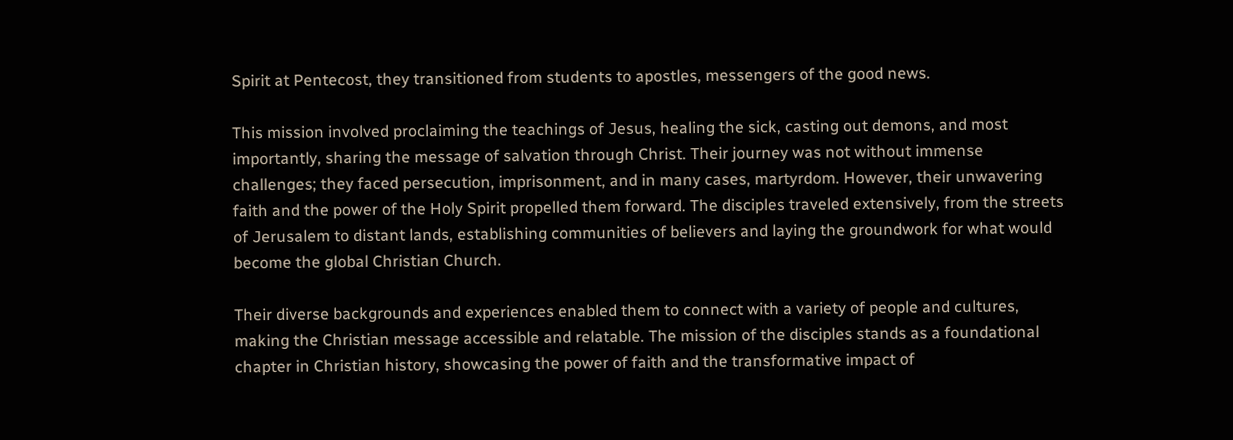Spirit at Pentecost, they transitioned from students to apostles, messengers of the good news.

This mission involved proclaiming the teachings of Jesus, healing the sick, casting out demons, and most importantly, sharing the message of salvation through Christ. Their journey was not without immense challenges; they faced persecution, imprisonment, and in many cases, martyrdom. However, their unwavering faith and the power of the Holy Spirit propelled them forward. The disciples traveled extensively, from the streets of Jerusalem to distant lands, establishing communities of believers and laying the groundwork for what would become the global Christian Church.

Their diverse backgrounds and experiences enabled them to connect with a variety of people and cultures, making the Christian message accessible and relatable. The mission of the disciples stands as a foundational chapter in Christian history, showcasing the power of faith and the transformative impact of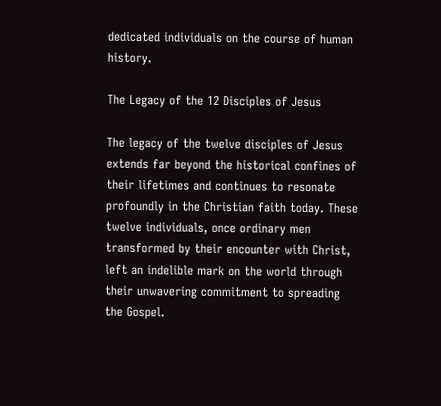dedicated individuals on the course of human history.

The Legacy of the 12 Disciples of Jesus

The legacy of the twelve disciples of Jesus extends far beyond the historical confines of their lifetimes and continues to resonate profoundly in the Christian faith today. These twelve individuals, once ordinary men transformed by their encounter with Christ, left an indelible mark on the world through their unwavering commitment to spreading the Gospel.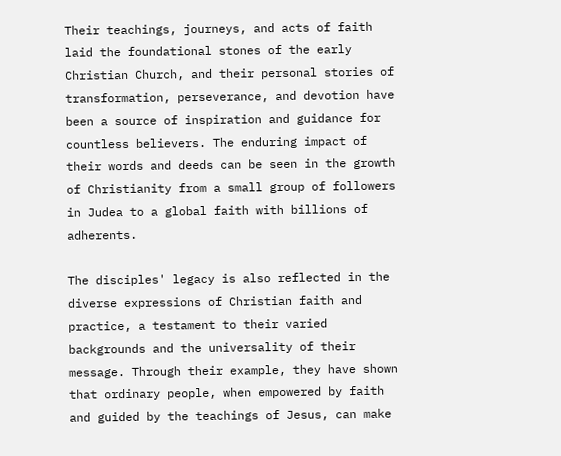Their teachings, journeys, and acts of faith laid the foundational stones of the early Christian Church, and their personal stories of transformation, perseverance, and devotion have been a source of inspiration and guidance for countless believers. The enduring impact of their words and deeds can be seen in the growth of Christianity from a small group of followers in Judea to a global faith with billions of adherents.

The disciples' legacy is also reflected in the diverse expressions of Christian faith and practice, a testament to their varied backgrounds and the universality of their message. Through their example, they have shown that ordinary people, when empowered by faith and guided by the teachings of Jesus, can make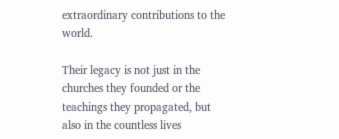extraordinary contributions to the world.

Their legacy is not just in the churches they founded or the teachings they propagated, but also in the countless lives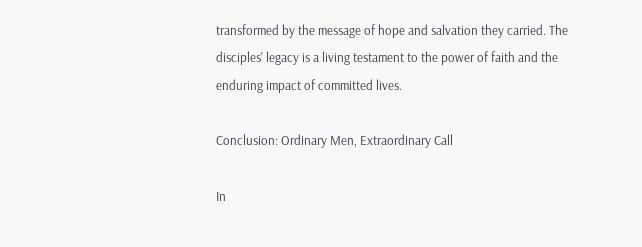transformed by the message of hope and salvation they carried. The disciples' legacy is a living testament to the power of faith and the enduring impact of committed lives.

Conclusion: Ordinary Men, Extraordinary Call

In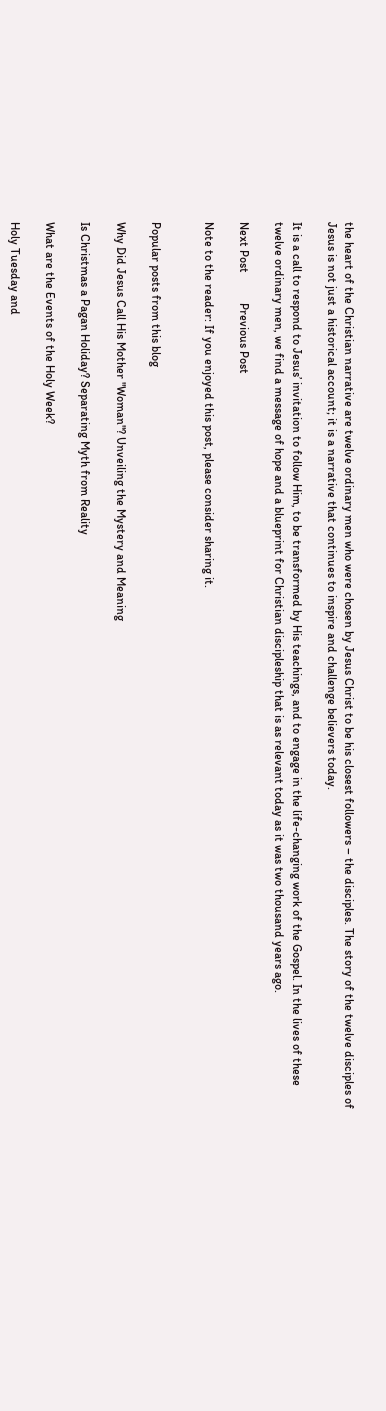the heart of the Christian narrative are twelve ordinary men who were chosen by Jesus Christ to be his closest followers – the disciples. The story of the twelve disciples of Jesus is not just a historical account; it is a narrative that continues to inspire and challenge believers today.

It is a call to respond to Jesus’ invitation to follow Him, to be transformed by His teachings, and to engage in the life-changing work of the Gospel. In the lives of these twelve ordinary men, we find a message of hope and a blueprint for Christian discipleship that is as relevant today as it was two thousand years ago.

Next Post          Previous Post

Note to the reader: If you enjoyed this post, please consider sharing it.


Popular posts from this blog

Why Did Jesus Call His Mother "Woman"? Unveiling the Mystery and Meaning

Is Christmas a Pagan Holiday? Separating Myth from Reality

What are the Events of the Holy Week?

Holy Tuesday and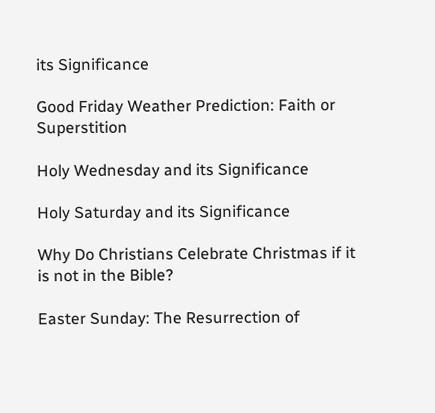its Significance

Good Friday Weather Prediction: Faith or Superstition

Holy Wednesday and its Significance

Holy Saturday and its Significance

Why Do Christians Celebrate Christmas if it is not in the Bible?

Easter Sunday: The Resurrection of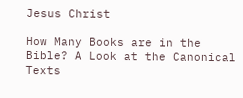Jesus Christ

How Many Books are in the Bible? A Look at the Canonical Texts